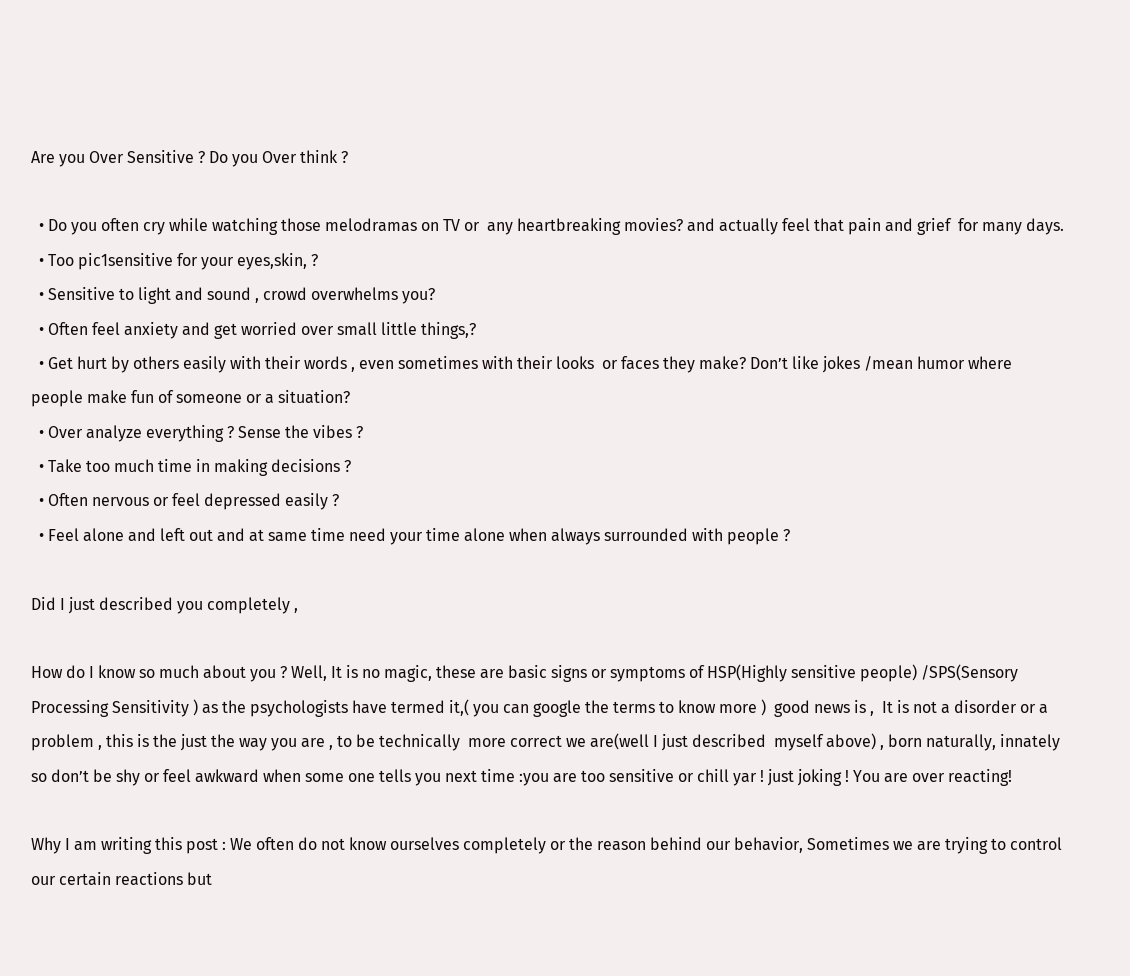Are you Over Sensitive ? Do you Over think ?

  • Do you often cry while watching those melodramas on TV or  any heartbreaking movies? and actually feel that pain and grief  for many days.
  • Too pic1sensitive for your eyes,skin, ?
  • Sensitive to light and sound , crowd overwhelms you?
  • Often feel anxiety and get worried over small little things,?
  • Get hurt by others easily with their words , even sometimes with their looks  or faces they make? Don’t like jokes /mean humor where people make fun of someone or a situation?
  • Over analyze everything ? Sense the vibes ?
  • Take too much time in making decisions ?
  • Often nervous or feel depressed easily ?
  • Feel alone and left out and at same time need your time alone when always surrounded with people ?

Did I just described you completely ,

How do I know so much about you ? Well, It is no magic, these are basic signs or symptoms of HSP(Highly sensitive people) /SPS(Sensory Processing Sensitivity ) as the psychologists have termed it,( you can google the terms to know more )  good news is ,  It is not a disorder or a problem , this is the just the way you are , to be technically  more correct we are(well I just described  myself above) , born naturally, innately so don’t be shy or feel awkward when some one tells you next time :you are too sensitive or chill yar ! just joking ! You are over reacting!

Why I am writing this post : We often do not know ourselves completely or the reason behind our behavior, Sometimes we are trying to control our certain reactions but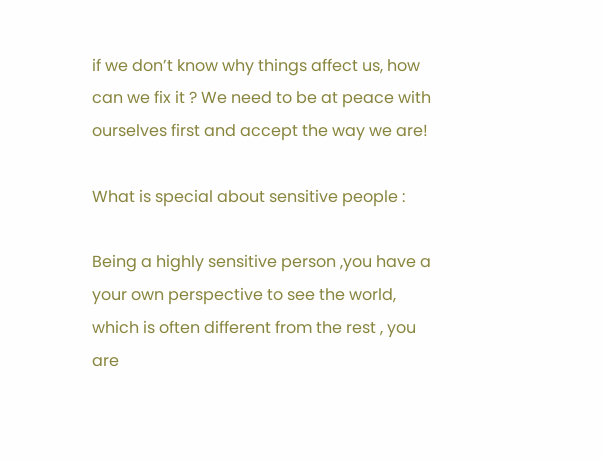if we don’t know why things affect us, how can we fix it ? We need to be at peace with ourselves first and accept the way we are!

What is special about sensitive people :

Being a highly sensitive person ,you have a your own perspective to see the world, which is often different from the rest , you are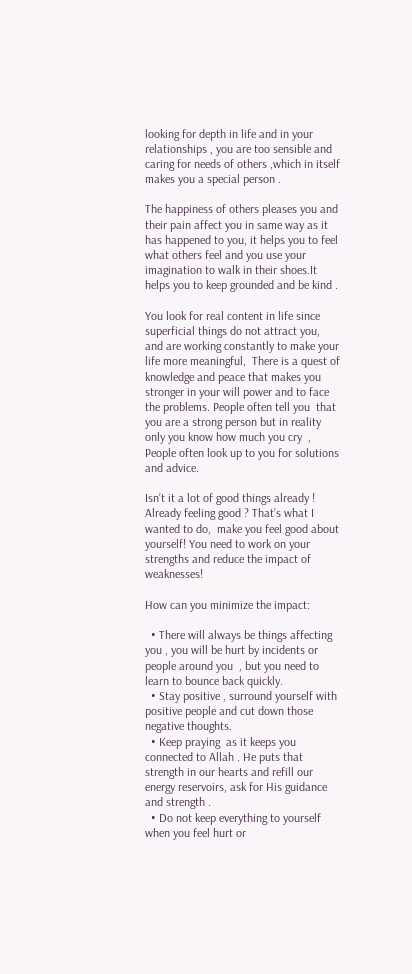looking for depth in life and in your relationships , you are too sensible and caring for needs of others ,which in itself makes you a special person .

The happiness of others pleases you and their pain affect you in same way as it has happened to you, it helps you to feel what others feel and you use your imagination to walk in their shoes.It helps you to keep grounded and be kind .

You look for real content in life since superficial things do not attract you, and are working constantly to make your life more meaningful,  There is a quest of knowledge and peace that makes you stronger in your will power and to face the problems. People often tell you  that you are a strong person but in reality only you know how much you cry  , People often look up to you for solutions and advice.

Isn’t it a lot of good things already ! Already feeling good ? That’s what I wanted to do,  make you feel good about yourself! You need to work on your strengths and reduce the impact of weaknesses!

How can you minimize the impact:

  • There will always be things affecting you , you will be hurt by incidents or people around you  , but you need to learn to bounce back quickly.
  • Stay positive , surround yourself with positive people and cut down those negative thoughts.
  • Keep praying  as it keeps you connected to Allah . He puts that strength in our hearts and refill our energy reservoirs, ask for His guidance and strength .
  • Do not keep everything to yourself when you feel hurt or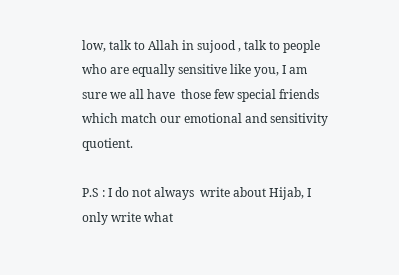low, talk to Allah in sujood , talk to people who are equally sensitive like you, I am sure we all have  those few special friends which match our emotional and sensitivity quotient.

P.S : I do not always  write about Hijab, I only write what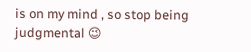is on my mind , so stop being judgmental 😉